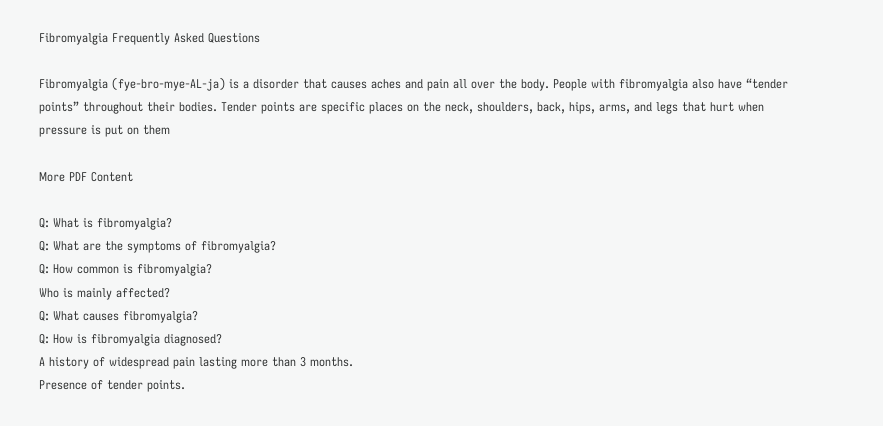Fibromyalgia Frequently Asked Questions

Fibromyalgia (fye-bro-mye-AL-ja) is a disorder that causes aches and pain all over the body. People with fibromyalgia also have “tender points” throughout their bodies. Tender points are specific places on the neck, shoulders, back, hips, arms, and legs that hurt when pressure is put on them

More PDF Content

Q: What is fibromyalgia?
Q: What are the symptoms of fibromyalgia?
Q: How common is fibromyalgia?
Who is mainly affected?
Q: What causes fibromyalgia?
Q: How is fibromyalgia diagnosed?
A history of widespread pain lasting more than 3 months.
Presence of tender points.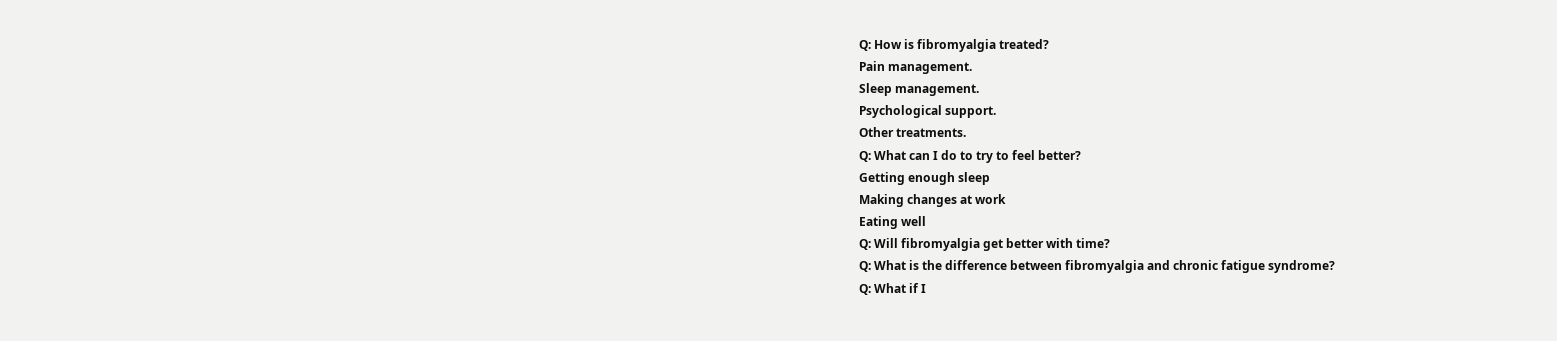Q: How is fibromyalgia treated?
Pain management.
Sleep management.
Psychological support.
Other treatments.
Q: What can I do to try to feel better?
Getting enough sleep
Making changes at work
Eating well
Q: Will fibromyalgia get better with time?
Q: What is the difference between fibromyalgia and chronic fatigue syndrome?
Q: What if I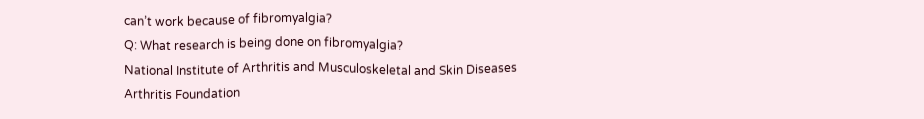can’t work because of fibromyalgia?
Q: What research is being done on fibromyalgia?
National Institute of Arthritis and Musculoskeletal and Skin Diseases
Arthritis Foundation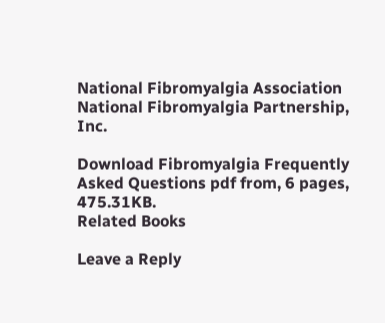National Fibromyalgia Association
National Fibromyalgia Partnership, Inc.

Download Fibromyalgia Frequently Asked Questions pdf from, 6 pages, 475.31KB.
Related Books

Leave a Reply